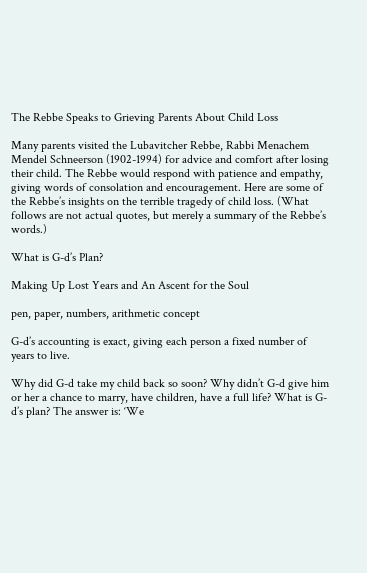The Rebbe Speaks to Grieving Parents About Child Loss

Many parents visited the Lubavitcher Rebbe, Rabbi Menachem Mendel Schneerson (1902-1994) for advice and comfort after losing their child. The Rebbe would respond with patience and empathy, giving words of consolation and encouragement. Here are some of the Rebbe’s insights on the terrible tragedy of child loss. (What follows are not actual quotes, but merely a summary of the Rebbe’s words.)

What is G-d’s Plan?

Making Up Lost Years and An Ascent for the Soul

pen, paper, numbers, arithmetic concept

G-d’s accounting is exact, giving each person a fixed number of years to live.

Why did G-d take my child back so soon? Why didn’t G-d give him or her a chance to marry, have children, have a full life? What is G-d’s plan? The answer is: ‘We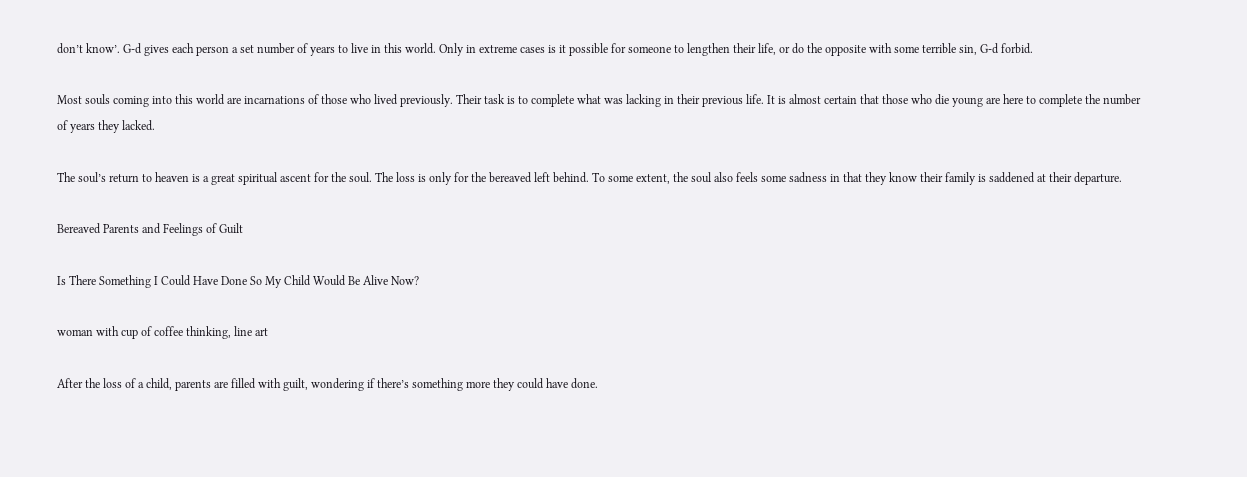don’t know’. G-d gives each person a set number of years to live in this world. Only in extreme cases is it possible for someone to lengthen their life, or do the opposite with some terrible sin, G-d forbid.

Most souls coming into this world are incarnations of those who lived previously. Their task is to complete what was lacking in their previous life. It is almost certain that those who die young are here to complete the number of years they lacked.

The soul’s return to heaven is a great spiritual ascent for the soul. The loss is only for the bereaved left behind. To some extent, the soul also feels some sadness in that they know their family is saddened at their departure.

Bereaved Parents and Feelings of Guilt

Is There Something I Could Have Done So My Child Would Be Alive Now?

woman with cup of coffee thinking, line art

After the loss of a child, parents are filled with guilt, wondering if there’s something more they could have done.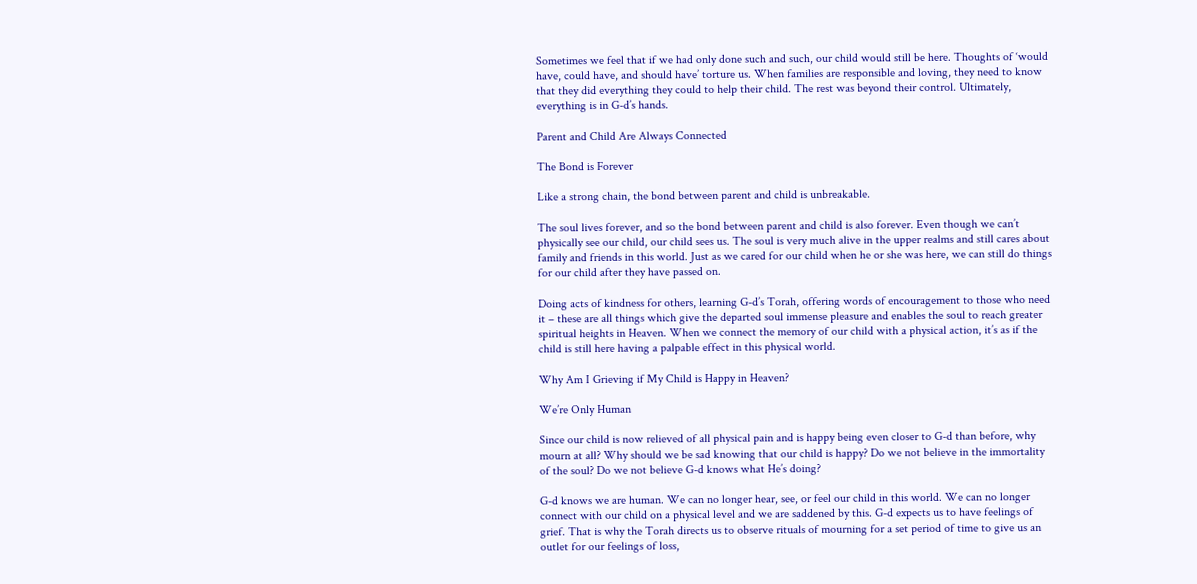Sometimes we feel that if we had only done such and such, our child would still be here. Thoughts of ‘would have, could have, and should have’ torture us. When families are responsible and loving, they need to know that they did everything they could to help their child. The rest was beyond their control. Ultimately, everything is in G-d’s hands.

Parent and Child Are Always Connected

The Bond is Forever

Like a strong chain, the bond between parent and child is unbreakable.

The soul lives forever, and so the bond between parent and child is also forever. Even though we can’t physically see our child, our child sees us. The soul is very much alive in the upper realms and still cares about family and friends in this world. Just as we cared for our child when he or she was here, we can still do things for our child after they have passed on.

Doing acts of kindness for others, learning G-d’s Torah, offering words of encouragement to those who need it – these are all things which give the departed soul immense pleasure and enables the soul to reach greater spiritual heights in Heaven. When we connect the memory of our child with a physical action, it’s as if the child is still here having a palpable effect in this physical world.

Why Am I Grieving if My Child is Happy in Heaven?

We’re Only Human

Since our child is now relieved of all physical pain and is happy being even closer to G-d than before, why mourn at all? Why should we be sad knowing that our child is happy? Do we not believe in the immortality of the soul? Do we not believe G-d knows what He’s doing?

G-d knows we are human. We can no longer hear, see, or feel our child in this world. We can no longer connect with our child on a physical level and we are saddened by this. G-d expects us to have feelings of grief. That is why the Torah directs us to observe rituals of mourning for a set period of time to give us an outlet for our feelings of loss,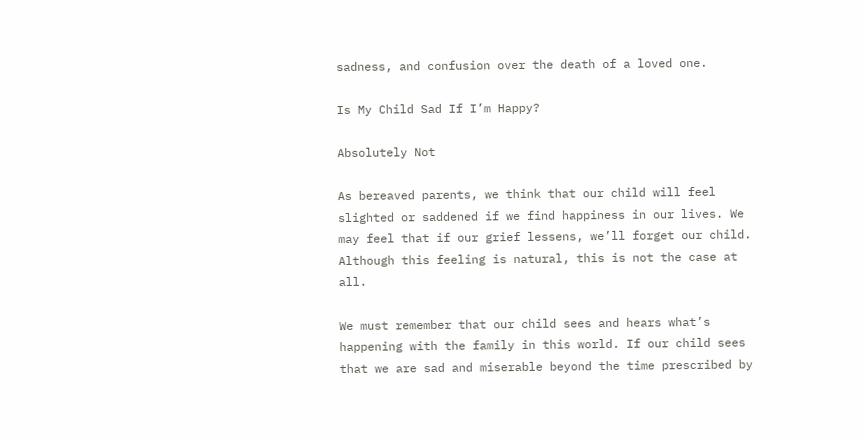sadness, and confusion over the death of a loved one.

Is My Child Sad If I’m Happy?

Absolutely Not

As bereaved parents, we think that our child will feel slighted or saddened if we find happiness in our lives. We may feel that if our grief lessens, we’ll forget our child. Although this feeling is natural, this is not the case at all.

We must remember that our child sees and hears what’s happening with the family in this world. If our child sees that we are sad and miserable beyond the time prescribed by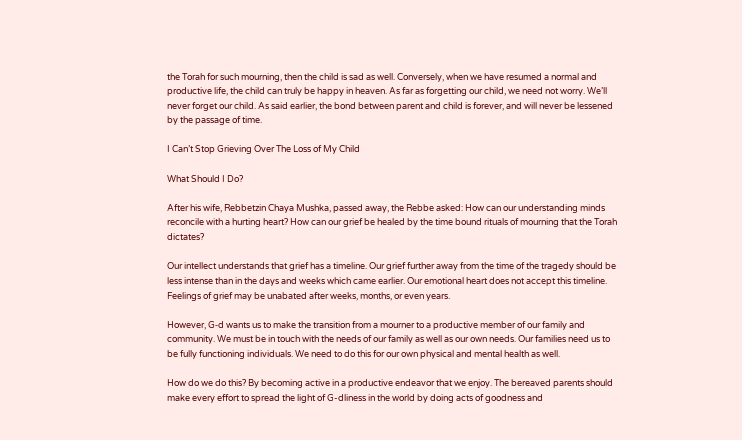the Torah for such mourning, then the child is sad as well. Conversely, when we have resumed a normal and productive life, the child can truly be happy in heaven. As far as forgetting our child, we need not worry. We’ll never forget our child. As said earlier, the bond between parent and child is forever, and will never be lessened by the passage of time.

I Can’t Stop Grieving Over The Loss of My Child

What Should I Do?

After his wife, Rebbetzin Chaya Mushka, passed away, the Rebbe asked: How can our understanding minds reconcile with a hurting heart? How can our grief be healed by the time bound rituals of mourning that the Torah dictates?

Our intellect understands that grief has a timeline. Our grief further away from the time of the tragedy should be less intense than in the days and weeks which came earlier. Our emotional heart does not accept this timeline. Feelings of grief may be unabated after weeks, months, or even years.

However, G‑d wants us to make the transition from a mourner to a productive member of our family and community. We must be in touch with the needs of our family as well as our own needs. Our families need us to be fully functioning individuals. We need to do this for our own physical and mental health as well.

How do we do this? By becoming active in a productive endeavor that we enjoy. The bereaved parents should make every effort to spread the light of G-dliness in the world by doing acts of goodness and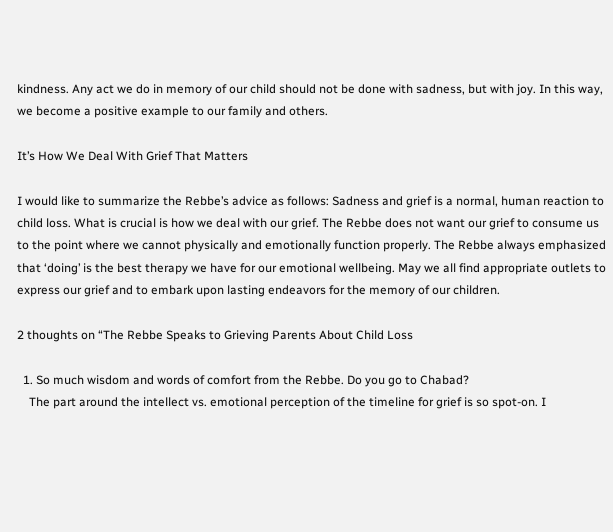kindness. Any act we do in memory of our child should not be done with sadness, but with joy. In this way, we become a positive example to our family and others.

It’s How We Deal With Grief That Matters

I would like to summarize the Rebbe’s advice as follows: Sadness and grief is a normal, human reaction to child loss. What is crucial is how we deal with our grief. The Rebbe does not want our grief to consume us to the point where we cannot physically and emotionally function properly. The Rebbe always emphasized that ‘doing’ is the best therapy we have for our emotional wellbeing. May we all find appropriate outlets to express our grief and to embark upon lasting endeavors for the memory of our children.

2 thoughts on “The Rebbe Speaks to Grieving Parents About Child Loss

  1. So much wisdom and words of comfort from the Rebbe. Do you go to Chabad?
    The part around the intellect vs. emotional perception of the timeline for grief is so spot-on. I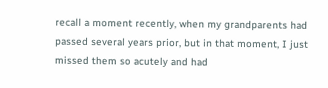recall a moment recently, when my grandparents had passed several years prior, but in that moment, I just missed them so acutely and had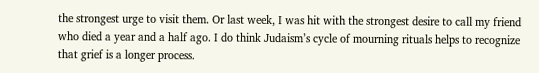the strongest urge to visit them. Or last week, I was hit with the strongest desire to call my friend who died a year and a half ago. I do think Judaism’s cycle of mourning rituals helps to recognize that grief is a longer process.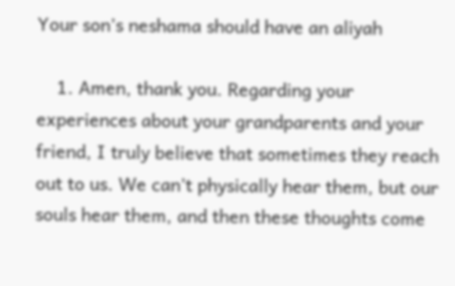Your son’s neshama should have an aliyah

    1. Amen, thank you. Regarding your experiences about your grandparents and your friend, I truly believe that sometimes they reach out to us. We can’t physically hear them, but our souls hear them, and then these thoughts come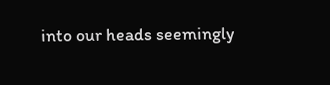into our heads seemingly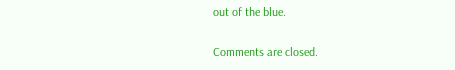out of the blue.

Comments are closed.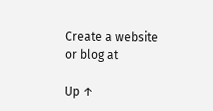Create a website or blog at

Up ↑